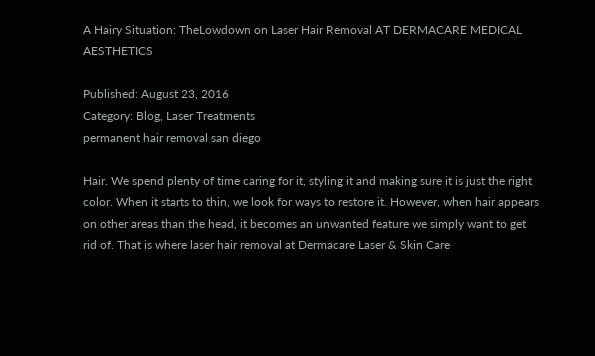A Hairy Situation: TheLowdown on Laser Hair Removal AT DERMACARE MEDICAL AESTHETICS

Published: August 23, 2016
Category: Blog, Laser Treatments
permanent hair removal san diego

Hair. We spend plenty of time caring for it, styling it and making sure it is just the right color. When it starts to thin, we look for ways to restore it. However, when hair appears on other areas than the head, it becomes an unwanted feature we simply want to get rid of. That is where laser hair removal at Dermacare Laser & Skin Care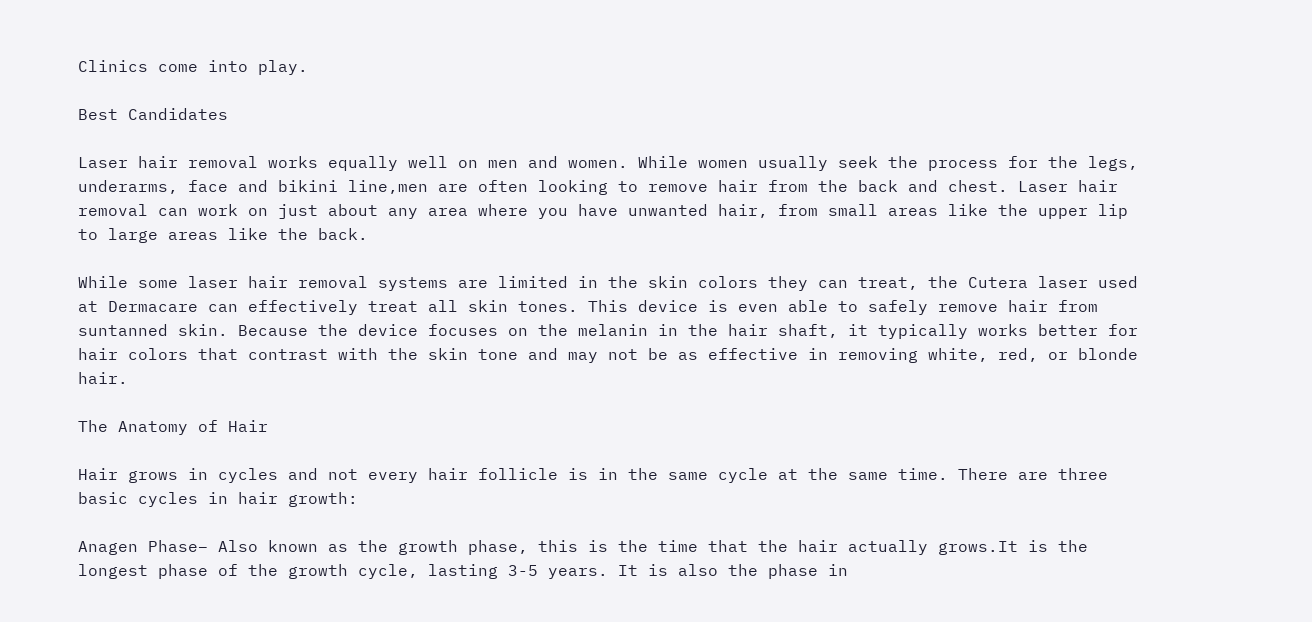Clinics come into play.

Best Candidates

Laser hair removal works equally well on men and women. While women usually seek the process for the legs, underarms, face and bikini line,men are often looking to remove hair from the back and chest. Laser hair removal can work on just about any area where you have unwanted hair, from small areas like the upper lip to large areas like the back.

While some laser hair removal systems are limited in the skin colors they can treat, the Cutera laser used at Dermacare can effectively treat all skin tones. This device is even able to safely remove hair from suntanned skin. Because the device focuses on the melanin in the hair shaft, it typically works better for hair colors that contrast with the skin tone and may not be as effective in removing white, red, or blonde hair.

The Anatomy of Hair

Hair grows in cycles and not every hair follicle is in the same cycle at the same time. There are three basic cycles in hair growth:

Anagen Phase– Also known as the growth phase, this is the time that the hair actually grows.It is the longest phase of the growth cycle, lasting 3-5 years. It is also the phase in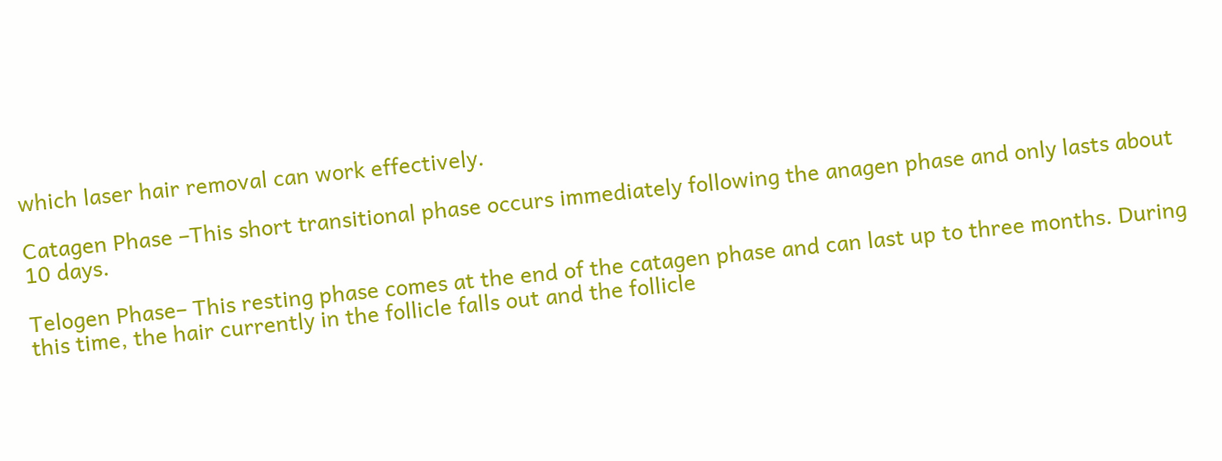which laser hair removal can work effectively.

Catagen Phase –This short transitional phase occurs immediately following the anagen phase and only lasts about 10 days.

Telogen Phase– This resting phase comes at the end of the catagen phase and can last up to three months. During this time, the hair currently in the follicle falls out and the follicle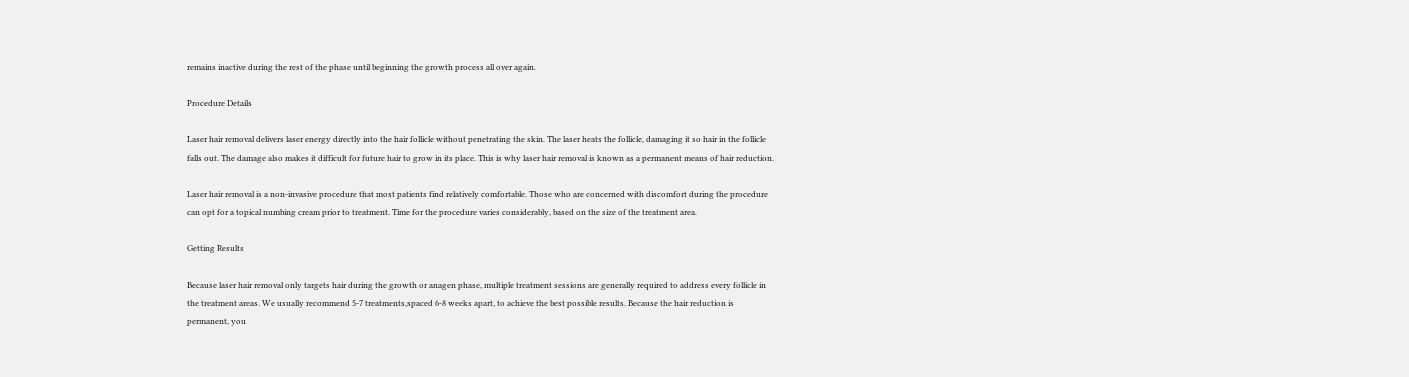remains inactive during the rest of the phase until beginning the growth process all over again.

Procedure Details

Laser hair removal delivers laser energy directly into the hair follicle without penetrating the skin. The laser heats the follicle, damaging it so hair in the follicle falls out. The damage also makes it difficult for future hair to grow in its place. This is why laser hair removal is known as a permanent means of hair reduction.

Laser hair removal is a non-invasive procedure that most patients find relatively comfortable. Those who are concerned with discomfort during the procedure can opt for a topical numbing cream prior to treatment. Time for the procedure varies considerably, based on the size of the treatment area.

Getting Results

Because laser hair removal only targets hair during the growth or anagen phase, multiple treatment sessions are generally required to address every follicle in the treatment areas. We usually recommend 5-7 treatments,spaced 6-8 weeks apart, to achieve the best possible results. Because the hair reduction is permanent, you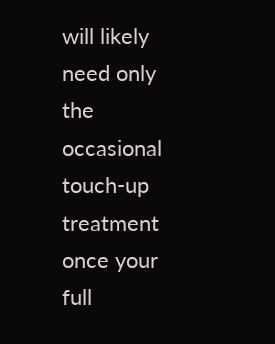will likely need only the occasional touch-up treatment once your full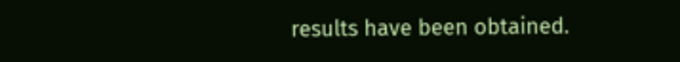results have been obtained.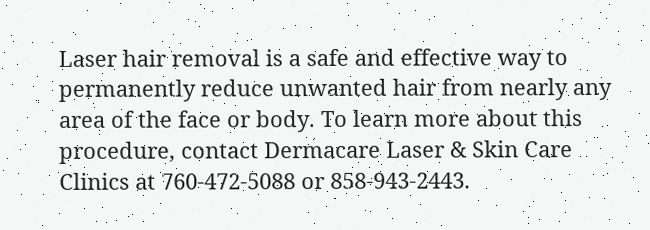Laser hair removal is a safe and effective way to permanently reduce unwanted hair from nearly any area of the face or body. To learn more about this procedure, contact Dermacare Laser & Skin Care Clinics at 760-472-5088 or 858-943-2443.